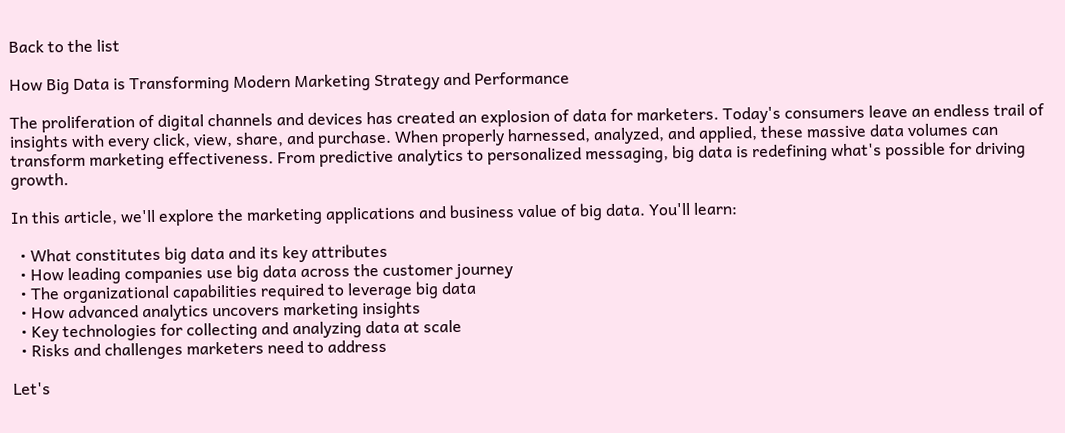Back to the list

How Big Data is Transforming Modern Marketing Strategy and Performance

The proliferation of digital channels and devices has created an explosion of data for marketers. Today's consumers leave an endless trail of insights with every click, view, share, and purchase. When properly harnessed, analyzed, and applied, these massive data volumes can transform marketing effectiveness. From predictive analytics to personalized messaging, big data is redefining what's possible for driving growth.

In this article, we'll explore the marketing applications and business value of big data. You'll learn:

  • What constitutes big data and its key attributes
  • How leading companies use big data across the customer journey
  • The organizational capabilities required to leverage big data
  • How advanced analytics uncovers marketing insights
  • Key technologies for collecting and analyzing data at scale
  • Risks and challenges marketers need to address

Let's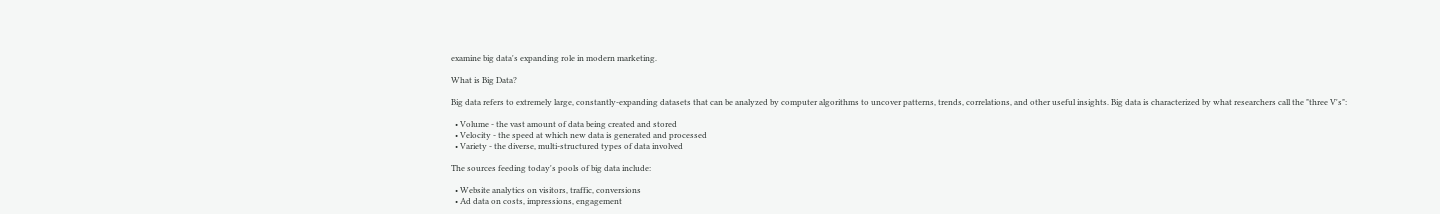examine big data's expanding role in modern marketing.

What is Big Data?

Big data refers to extremely large, constantly-expanding datasets that can be analyzed by computer algorithms to uncover patterns, trends, correlations, and other useful insights. Big data is characterized by what researchers call the "three V's":

  • Volume - the vast amount of data being created and stored
  • Velocity - the speed at which new data is generated and processed
  • Variety - the diverse, multi-structured types of data involved

The sources feeding today's pools of big data include:

  • Website analytics on visitors, traffic, conversions
  • Ad data on costs, impressions, engagement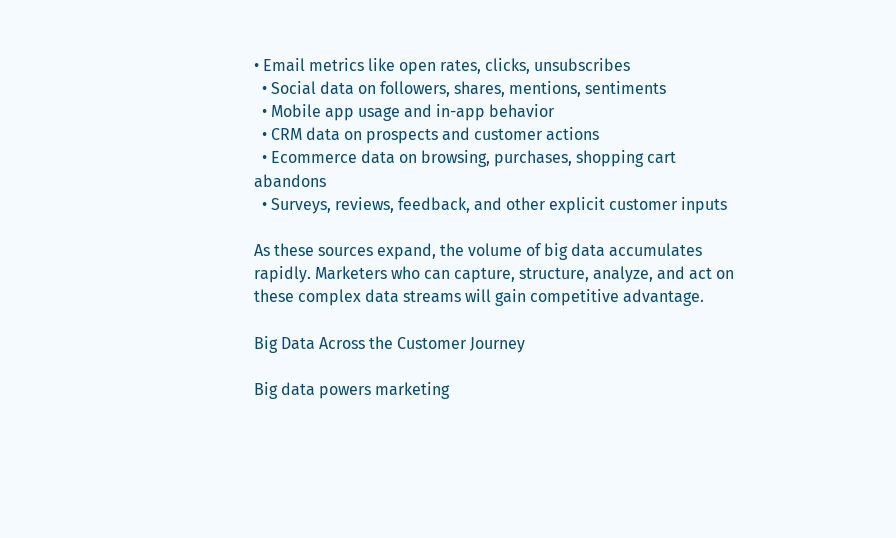• Email metrics like open rates, clicks, unsubscribes
  • Social data on followers, shares, mentions, sentiments
  • Mobile app usage and in-app behavior
  • CRM data on prospects and customer actions
  • Ecommerce data on browsing, purchases, shopping cart abandons
  • Surveys, reviews, feedback, and other explicit customer inputs

As these sources expand, the volume of big data accumulates rapidly. Marketers who can capture, structure, analyze, and act on these complex data streams will gain competitive advantage.

Big Data Across the Customer Journey

Big data powers marketing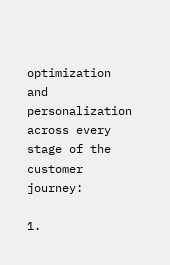optimization and personalization across every stage of the customer journey:

1.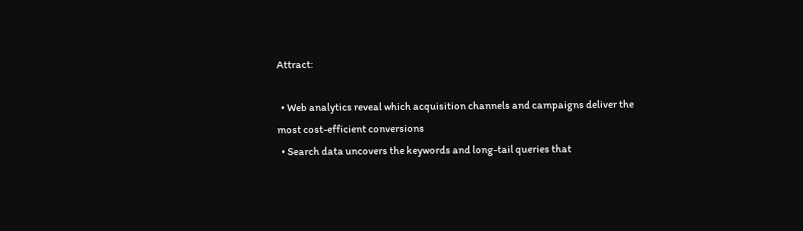Attract:

  • Web analytics reveal which acquisition channels and campaigns deliver the most cost-efficient conversions
  • Search data uncovers the keywords and long-tail queries that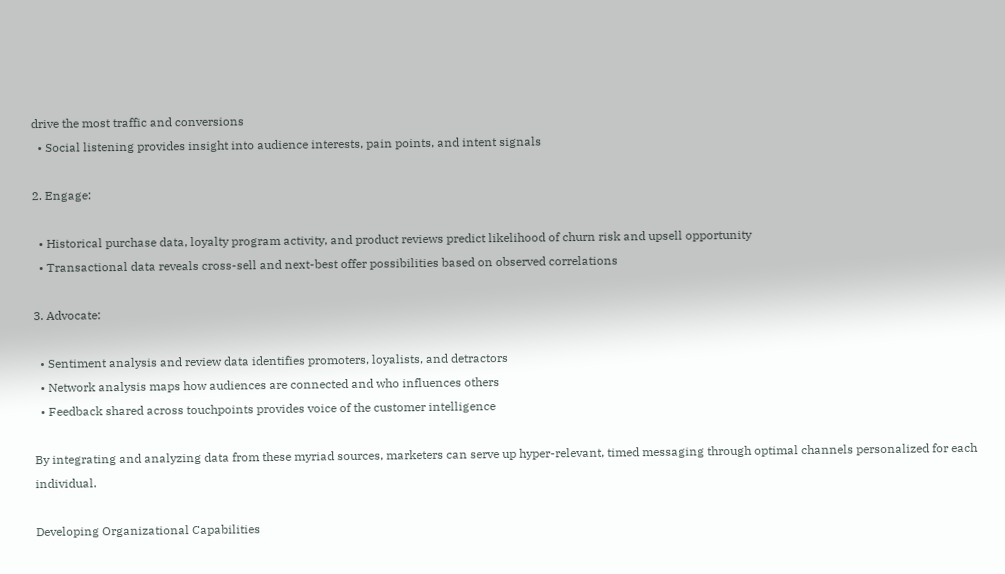drive the most traffic and conversions
  • Social listening provides insight into audience interests, pain points, and intent signals

2. Engage:

  • Historical purchase data, loyalty program activity, and product reviews predict likelihood of churn risk and upsell opportunity
  • Transactional data reveals cross-sell and next-best offer possibilities based on observed correlations

3. Advocate:

  • Sentiment analysis and review data identifies promoters, loyalists, and detractors
  • Network analysis maps how audiences are connected and who influences others
  • Feedback shared across touchpoints provides voice of the customer intelligence

By integrating and analyzing data from these myriad sources, marketers can serve up hyper-relevant, timed messaging through optimal channels personalized for each individual.

Developing Organizational Capabilities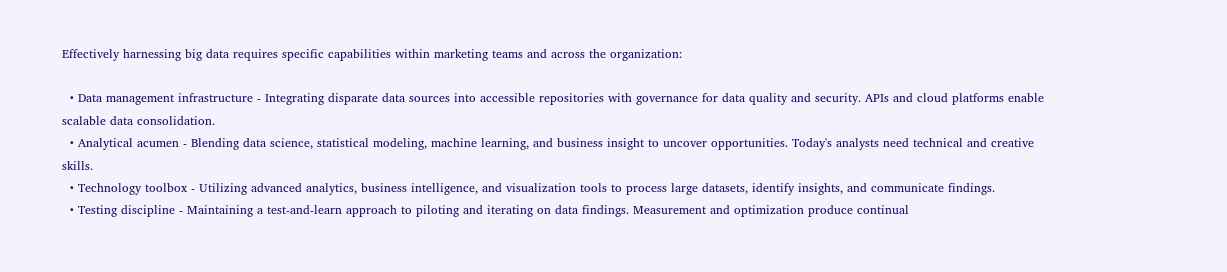Effectively harnessing big data requires specific capabilities within marketing teams and across the organization:

  • Data management infrastructure - Integrating disparate data sources into accessible repositories with governance for data quality and security. APIs and cloud platforms enable scalable data consolidation.
  • Analytical acumen - Blending data science, statistical modeling, machine learning, and business insight to uncover opportunities. Today's analysts need technical and creative skills.
  • Technology toolbox - Utilizing advanced analytics, business intelligence, and visualization tools to process large datasets, identify insights, and communicate findings.
  • Testing discipline - Maintaining a test-and-learn approach to piloting and iterating on data findings. Measurement and optimization produce continual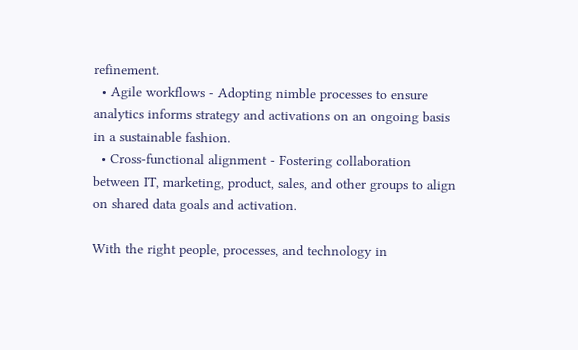refinement.
  • Agile workflows - Adopting nimble processes to ensure analytics informs strategy and activations on an ongoing basis in a sustainable fashion.
  • Cross-functional alignment - Fostering collaboration between IT, marketing, product, sales, and other groups to align on shared data goals and activation.

With the right people, processes, and technology in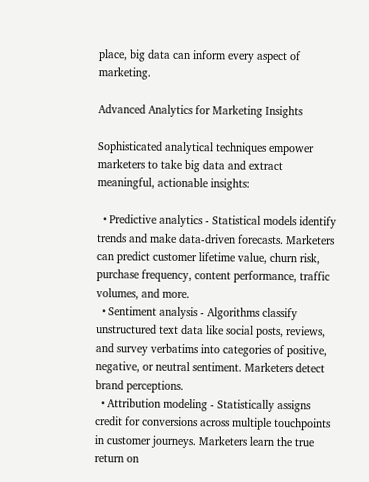place, big data can inform every aspect of marketing.

Advanced Analytics for Marketing Insights

Sophisticated analytical techniques empower marketers to take big data and extract meaningful, actionable insights:

  • Predictive analytics - Statistical models identify trends and make data-driven forecasts. Marketers can predict customer lifetime value, churn risk, purchase frequency, content performance, traffic volumes, and more.
  • Sentiment analysis - Algorithms classify unstructured text data like social posts, reviews, and survey verbatims into categories of positive, negative, or neutral sentiment. Marketers detect brand perceptions.
  • Attribution modeling - Statistically assigns credit for conversions across multiple touchpoints in customer journeys. Marketers learn the true return on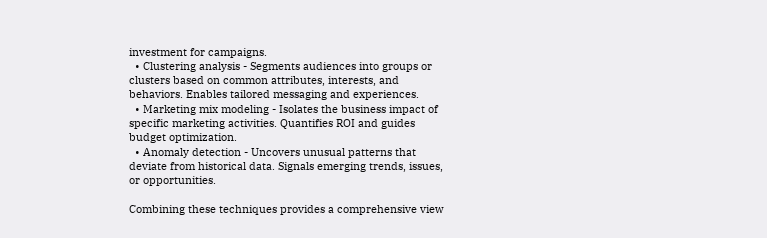investment for campaigns.
  • Clustering analysis - Segments audiences into groups or clusters based on common attributes, interests, and behaviors. Enables tailored messaging and experiences.
  • Marketing mix modeling - Isolates the business impact of specific marketing activities. Quantifies ROI and guides budget optimization.
  • Anomaly detection - Uncovers unusual patterns that deviate from historical data. Signals emerging trends, issues, or opportunities.

Combining these techniques provides a comprehensive view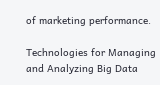of marketing performance.

Technologies for Managing and Analyzing Big Data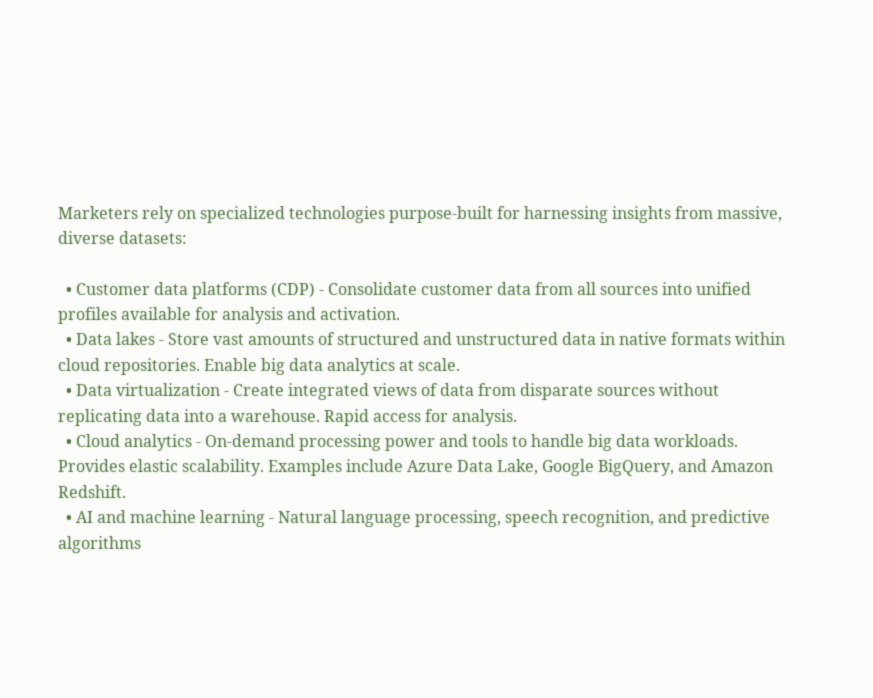Marketers rely on specialized technologies purpose-built for harnessing insights from massive, diverse datasets:

  • Customer data platforms (CDP) - Consolidate customer data from all sources into unified profiles available for analysis and activation.
  • Data lakes - Store vast amounts of structured and unstructured data in native formats within cloud repositories. Enable big data analytics at scale.
  • Data virtualization - Create integrated views of data from disparate sources without replicating data into a warehouse. Rapid access for analysis.
  • Cloud analytics - On-demand processing power and tools to handle big data workloads. Provides elastic scalability. Examples include Azure Data Lake, Google BigQuery, and Amazon Redshift.
  • AI and machine learning - Natural language processing, speech recognition, and predictive algorithms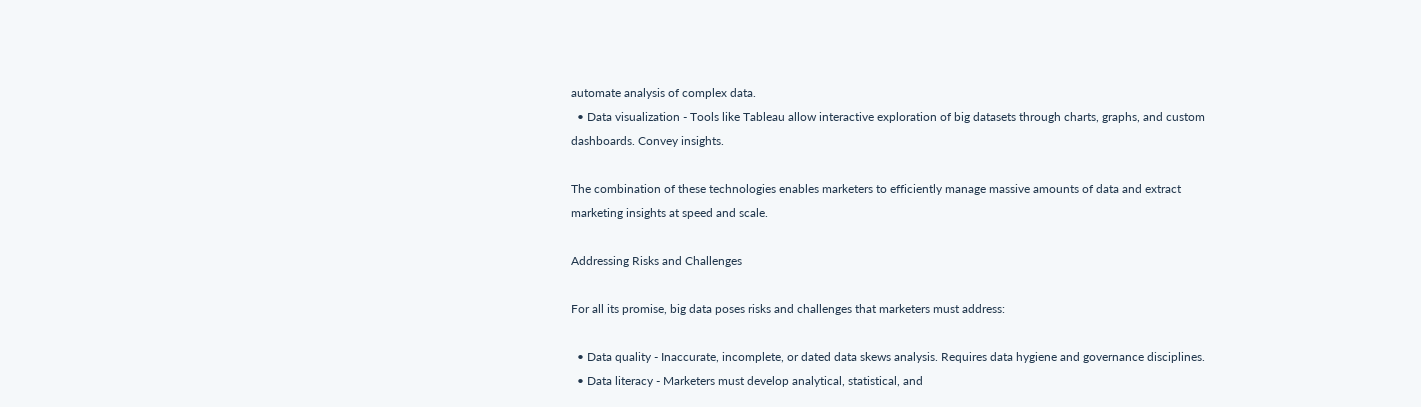automate analysis of complex data.
  • Data visualization - Tools like Tableau allow interactive exploration of big datasets through charts, graphs, and custom dashboards. Convey insights.

The combination of these technologies enables marketers to efficiently manage massive amounts of data and extract marketing insights at speed and scale.

Addressing Risks and Challenges

For all its promise, big data poses risks and challenges that marketers must address:

  • Data quality - Inaccurate, incomplete, or dated data skews analysis. Requires data hygiene and governance disciplines.
  • Data literacy - Marketers must develop analytical, statistical, and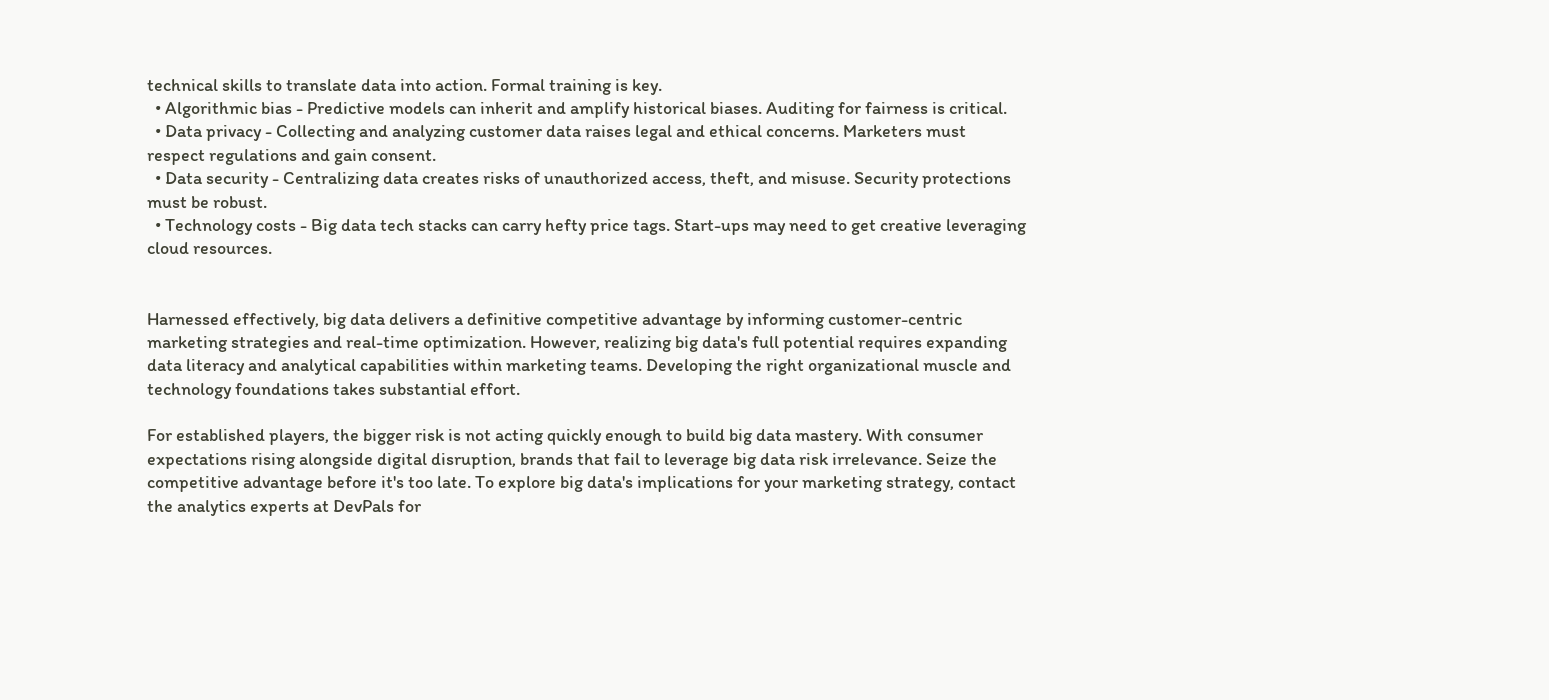technical skills to translate data into action. Formal training is key.
  • Algorithmic bias - Predictive models can inherit and amplify historical biases. Auditing for fairness is critical.
  • Data privacy - Collecting and analyzing customer data raises legal and ethical concerns. Marketers must respect regulations and gain consent.
  • Data security - Centralizing data creates risks of unauthorized access, theft, and misuse. Security protections must be robust.
  • Technology costs - Big data tech stacks can carry hefty price tags. Start-ups may need to get creative leveraging cloud resources.


Harnessed effectively, big data delivers a definitive competitive advantage by informing customer-centric marketing strategies and real-time optimization. However, realizing big data's full potential requires expanding data literacy and analytical capabilities within marketing teams. Developing the right organizational muscle and technology foundations takes substantial effort.

For established players, the bigger risk is not acting quickly enough to build big data mastery. With consumer expectations rising alongside digital disruption, brands that fail to leverage big data risk irrelevance. Seize the competitive advantage before it's too late. To explore big data's implications for your marketing strategy, contact the analytics experts at DevPals for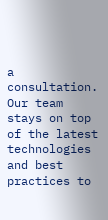a consultation. Our team stays on top of the latest technologies and best practices to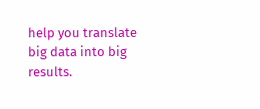help you translate big data into big results.